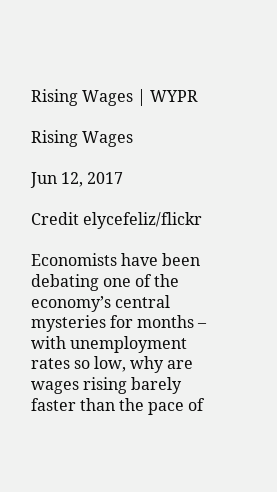Rising Wages | WYPR

Rising Wages

Jun 12, 2017

Credit elycefeliz/flickr

Economists have been debating one of the economy’s central mysteries for months – with unemployment rates so low, why are wages rising barely faster than the pace of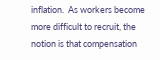inflation.  As workers become more difficult to recruit, the notion is that compensation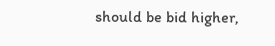should be bid higher,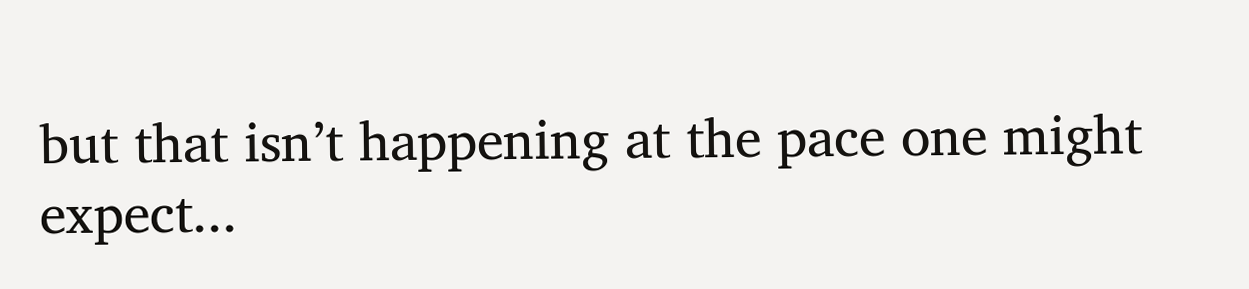but that isn’t happening at the pace one might expect...